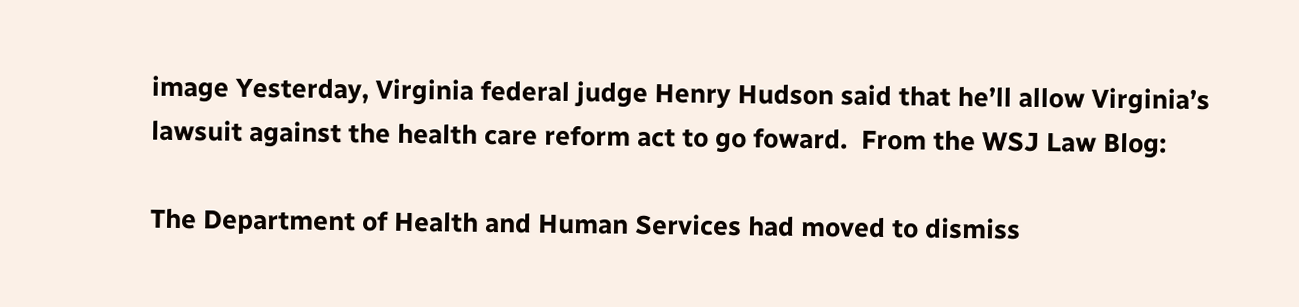image Yesterday, Virginia federal judge Henry Hudson said that he’ll allow Virginia’s lawsuit against the health care reform act to go foward.  From the WSJ Law Blog:

The Department of Health and Human Services had moved to dismiss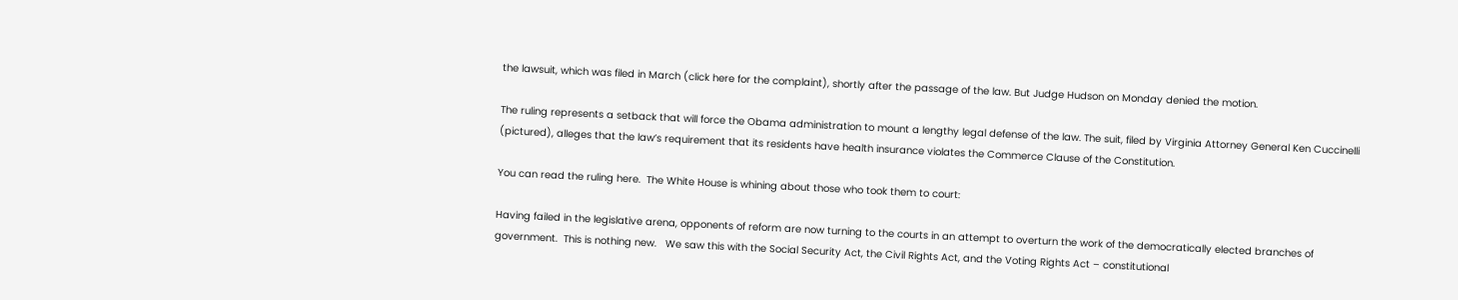the lawsuit, which was filed in March (click here for the complaint), shortly after the passage of the law. But Judge Hudson on Monday denied the motion.

The ruling represents a setback that will force the Obama administration to mount a lengthy legal defense of the law. The suit, filed by Virginia Attorney General Ken Cuccinelli (pictured), alleges that the law’s requirement that its residents have health insurance violates the Commerce Clause of the Constitution.

You can read the ruling here.  The White House is whining about those who took them to court:

Having failed in the legislative arena, opponents of reform are now turning to the courts in an attempt to overturn the work of the democratically elected branches of government.  This is nothing new.   We saw this with the Social Security Act, the Civil Rights Act, and the Voting Rights Act – constitutional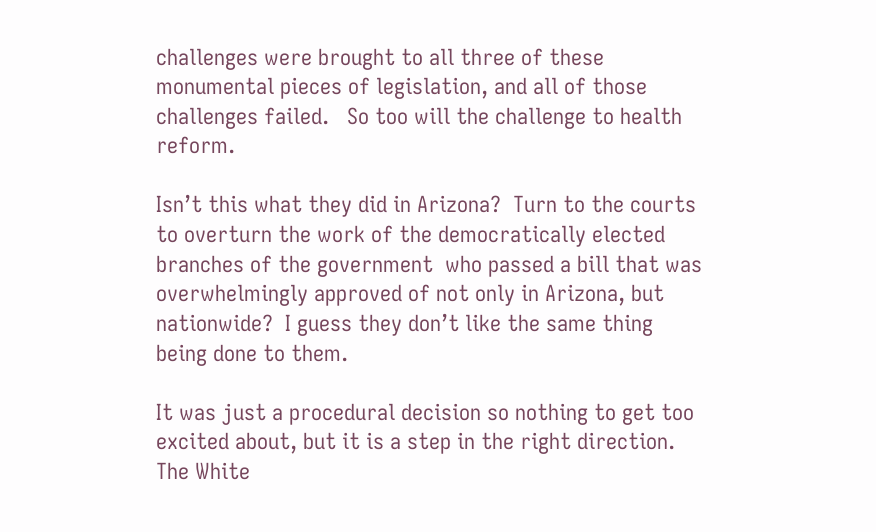challenges were brought to all three of these monumental pieces of legislation, and all of those challenges failed.   So too will the challenge to health reform.

Isn’t this what they did in Arizona?  Turn to the courts to overturn the work of the democratically elected branches of the government  who passed a bill that was overwhelmingly approved of not only in Arizona, but nationwide?  I guess they don’t like the same thing being done to them.

It was just a procedural decision so nothing to get too excited about, but it is a step in the right direction.  The White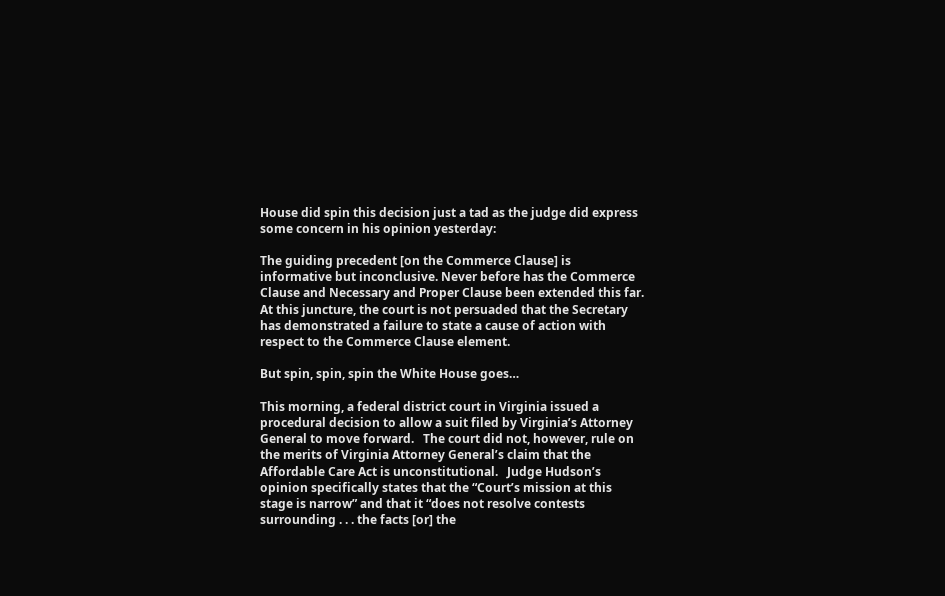House did spin this decision just a tad as the judge did express some concern in his opinion yesterday:

The guiding precedent [on the Commerce Clause] is informative but inconclusive. Never before has the Commerce Clause and Necessary and Proper Clause been extended this far. At this juncture, the court is not persuaded that the Secretary has demonstrated a failure to state a cause of action with respect to the Commerce Clause element.

But spin, spin, spin the White House goes…

This morning, a federal district court in Virginia issued a procedural decision to allow a suit filed by Virginia’s Attorney General to move forward.   The court did not, however, rule on the merits of Virginia Attorney General’s claim that the Affordable Care Act is unconstitutional.   Judge Hudson’s opinion specifically states that the “Court’s mission at this stage is narrow” and that it “does not resolve contests surrounding . . . the facts [or] the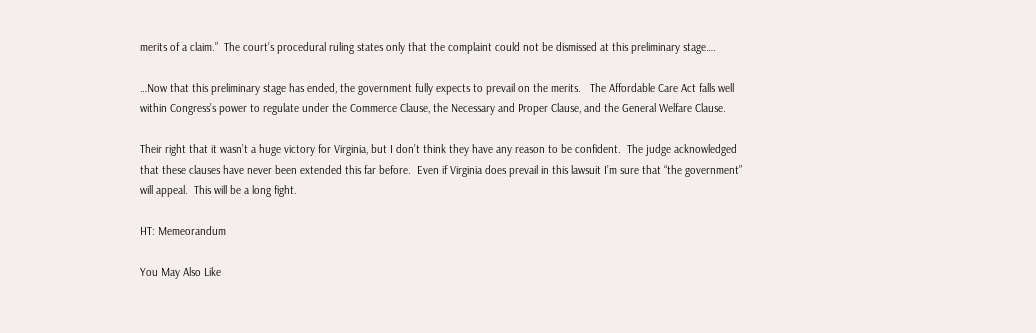merits of a claim.”  The court’s procedural ruling states only that the complaint could not be dismissed at this preliminary stage….

…Now that this preliminary stage has ended, the government fully expects to prevail on the merits.   The Affordable Care Act falls well within Congress’s power to regulate under the Commerce Clause, the Necessary and Proper Clause, and the General Welfare Clause.

Their right that it wasn’t a huge victory for Virginia, but I don’t think they have any reason to be confident.  The judge acknowledged that these clauses have never been extended this far before.  Even if Virginia does prevail in this lawsuit I’m sure that “the government” will appeal.  This will be a long fight.

HT: Memeorandum

You May Also Like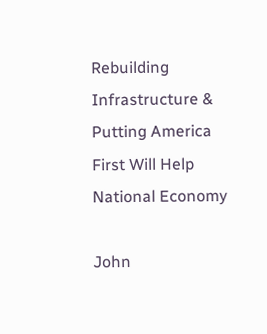Rebuilding Infrastructure & Putting America First Will Help National Economy

John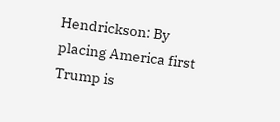Hendrickson: By placing America first Trump is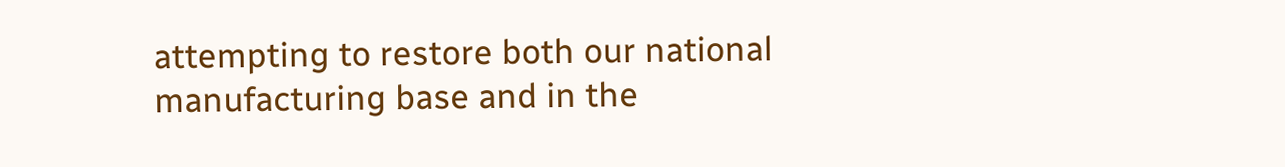attempting to restore both our national manufacturing base and in the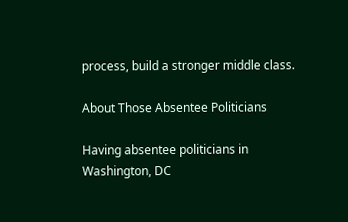process, build a stronger middle class.

About Those Absentee Politicians

Having absentee politicians in Washington, DC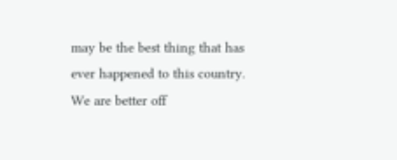may be the best thing that has ever happened to this country. We are better off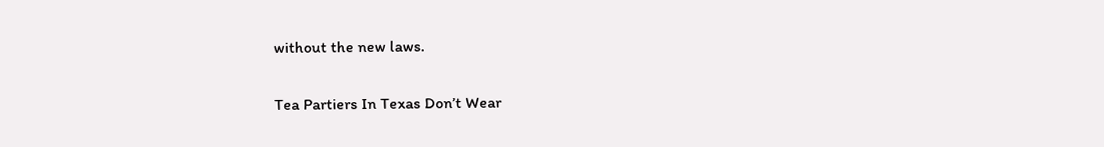without the new laws.

Tea Partiers In Texas Don’t Wear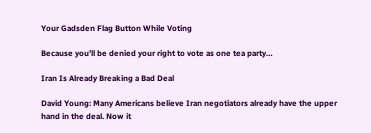Your Gadsden Flag Button While Voting

Because you’ll be denied your right to vote as one tea party…

Iran Is Already Breaking a Bad Deal

David Young: Many Americans believe Iran negotiators already have the upper hand in the deal. Now it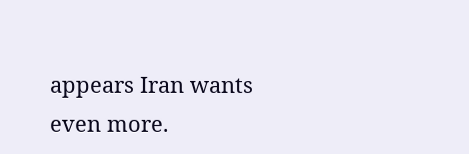appears Iran wants even more.